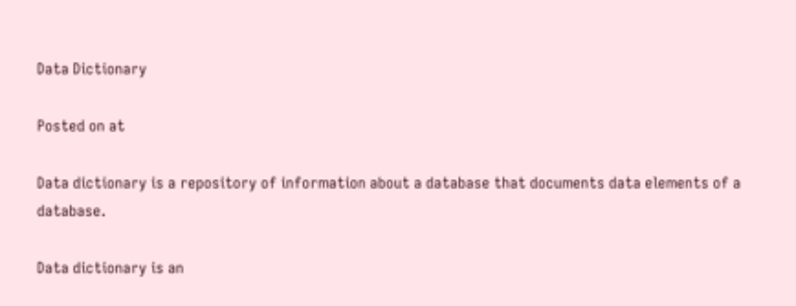Data Dictionary

Posted on at

Data dictionary is a repository of information about a database that documents data elements of a database.

Data dictionary is an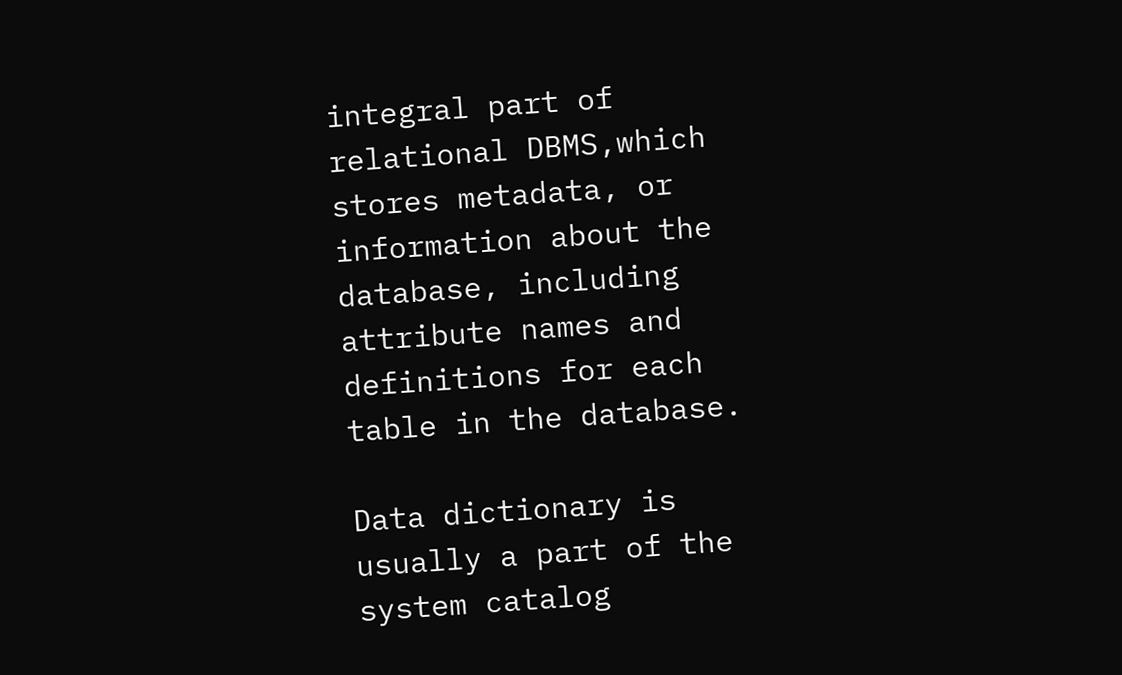integral part of relational DBMS,which stores metadata, or information about the database, including attribute names and definitions for each table in the database.

Data dictionary is usually a part of the system catalog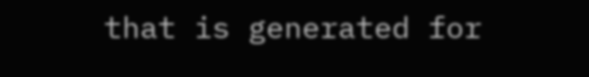that is generated for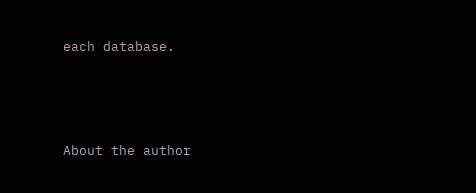each database.




About the author